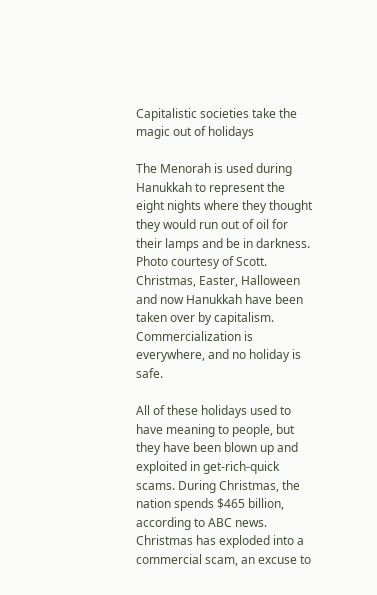Capitalistic societies take the magic out of holidays

The Menorah is used during Hanukkah to represent the eight nights where they thought they would run out of oil for their lamps and be in darkness. Photo courtesy of Scott.
Christmas, Easter, Halloween and now Hanukkah have been taken over by capitalism. Commercialization is everywhere, and no holiday is safe.

All of these holidays used to have meaning to people, but they have been blown up and exploited in get-rich-quick scams. During Christmas, the nation spends $465 billion, according to ABC news. Christmas has exploded into a commercial scam, an excuse to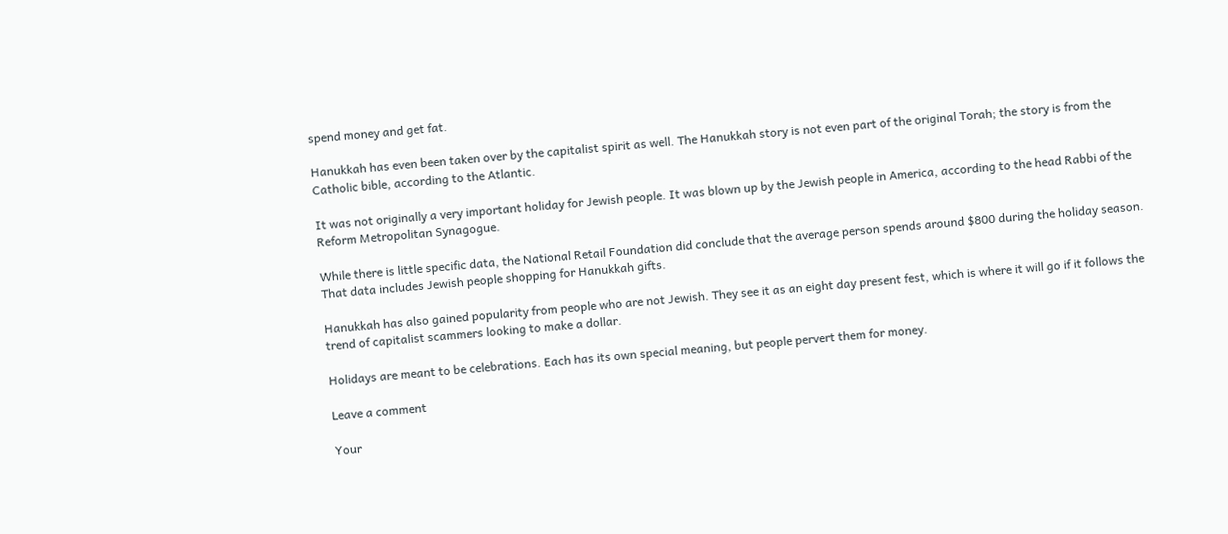spend money and get fat.

Hanukkah has even been taken over by the capitalist spirit as well. The Hanukkah story is not even part of the original Torah; the story is from the Catholic bible, according to the Atlantic.

It was not originally a very important holiday for Jewish people. It was blown up by the Jewish people in America, according to the head Rabbi of the Reform Metropolitan Synagogue.

While there is little specific data, the National Retail Foundation did conclude that the average person spends around $800 during the holiday season. That data includes Jewish people shopping for Hanukkah gifts.

Hanukkah has also gained popularity from people who are not Jewish. They see it as an eight day present fest, which is where it will go if it follows the trend of capitalist scammers looking to make a dollar.

Holidays are meant to be celebrations. Each has its own special meaning, but people pervert them for money.

Leave a comment

Your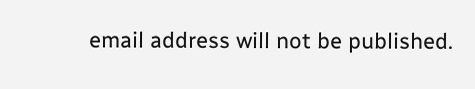email address will not be published.